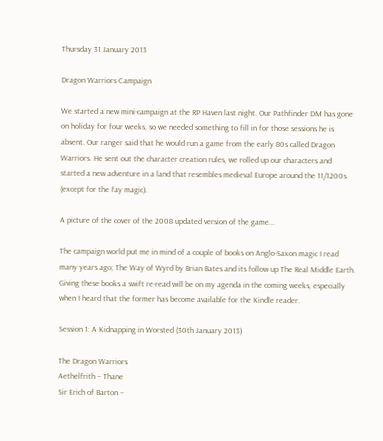Thursday 31 January 2013

Dragon Warriors Campaign

We started a new mini-campaign at the RP Haven last night. Our Pathfinder DM has gone on holiday for four weeks, so we needed something to fill in for those sessions he is absent. Our ranger said that he would run a game from the early 80s called Dragon Warriors. He sent out the character creation rules, we rolled up our characters and started a new adventure in a land that resembles medieval Europe around the 11/1200s (except for the fay magic).

A picture of the cover of the 2008 updated version of the game...

The campaign world put me in mind of a couple of books on Anglo-Saxon magic I read many years ago; The Way of Wyrd by Brian Bates and its follow up The Real Middle Earth. Giving these books a swift re-read will be on my agenda in the coming weeks, especially when I heard that the former has become available for the Kindle reader.

Session 1: A Kidnapping in Worsted (30th January 2013)

The Dragon Warriors
Aethelfrith – Thane
Sir Erich of Barton –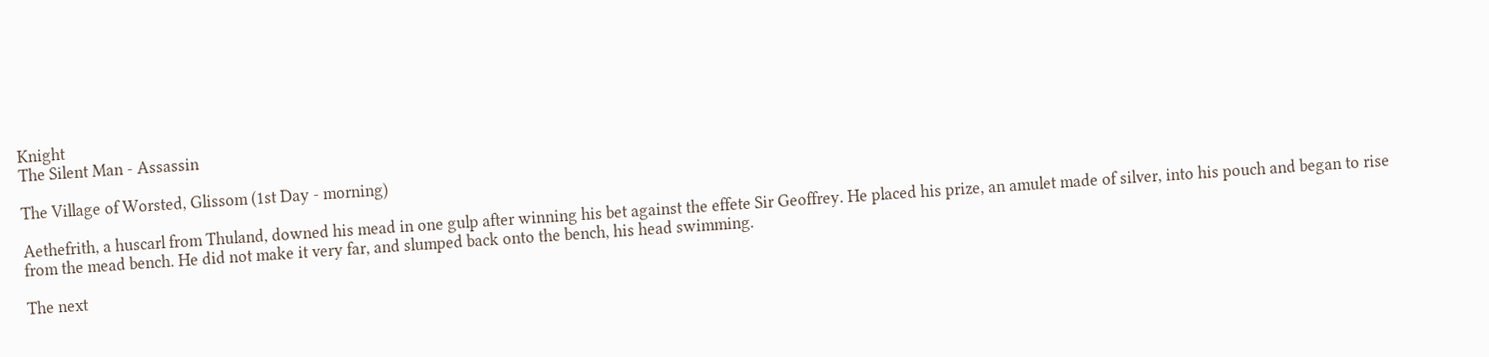Knight
The Silent Man - Assassin

The Village of Worsted, Glissom (1st Day - morning)

Aethefrith, a huscarl from Thuland, downed his mead in one gulp after winning his bet against the effete Sir Geoffrey. He placed his prize, an amulet made of silver, into his pouch and began to rise from the mead bench. He did not make it very far, and slumped back onto the bench, his head swimming.

The next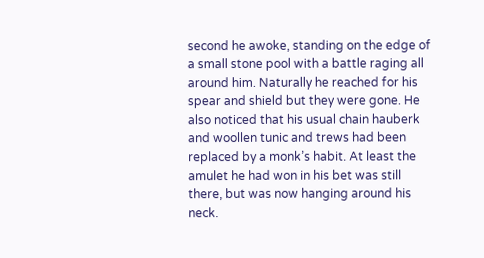second he awoke, standing on the edge of a small stone pool with a battle raging all around him. Naturally he reached for his spear and shield but they were gone. He also noticed that his usual chain hauberk and woollen tunic and trews had been replaced by a monk’s habit. At least the amulet he had won in his bet was still there, but was now hanging around his neck.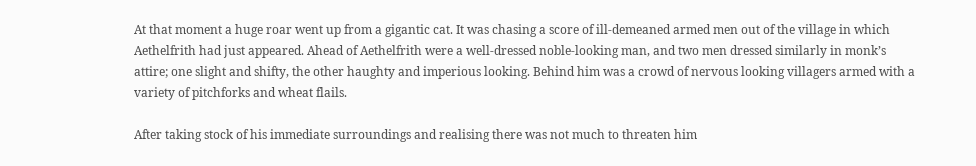At that moment a huge roar went up from a gigantic cat. It was chasing a score of ill-demeaned armed men out of the village in which Aethelfrith had just appeared. Ahead of Aethelfrith were a well-dressed noble-looking man, and two men dressed similarly in monk’s attire; one slight and shifty, the other haughty and imperious looking. Behind him was a crowd of nervous looking villagers armed with a variety of pitchforks and wheat flails.

After taking stock of his immediate surroundings and realising there was not much to threaten him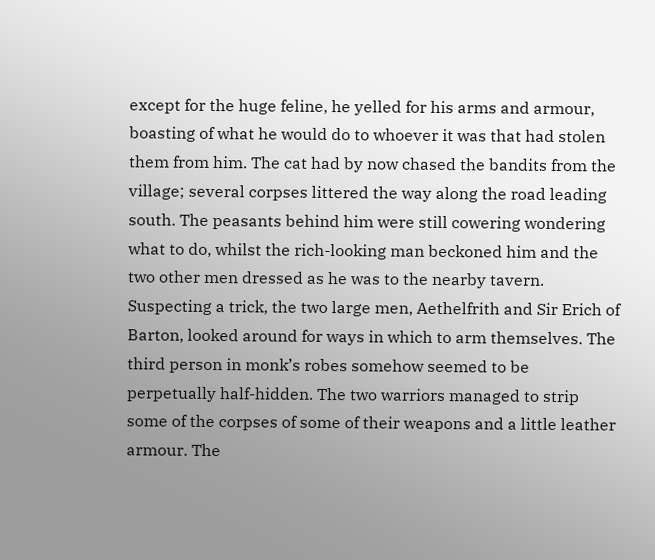except for the huge feline, he yelled for his arms and armour, boasting of what he would do to whoever it was that had stolen them from him. The cat had by now chased the bandits from the village; several corpses littered the way along the road leading south. The peasants behind him were still cowering wondering what to do, whilst the rich-looking man beckoned him and the two other men dressed as he was to the nearby tavern. Suspecting a trick, the two large men, Aethelfrith and Sir Erich of Barton, looked around for ways in which to arm themselves. The third person in monk’s robes somehow seemed to be perpetually half-hidden. The two warriors managed to strip some of the corpses of some of their weapons and a little leather armour. The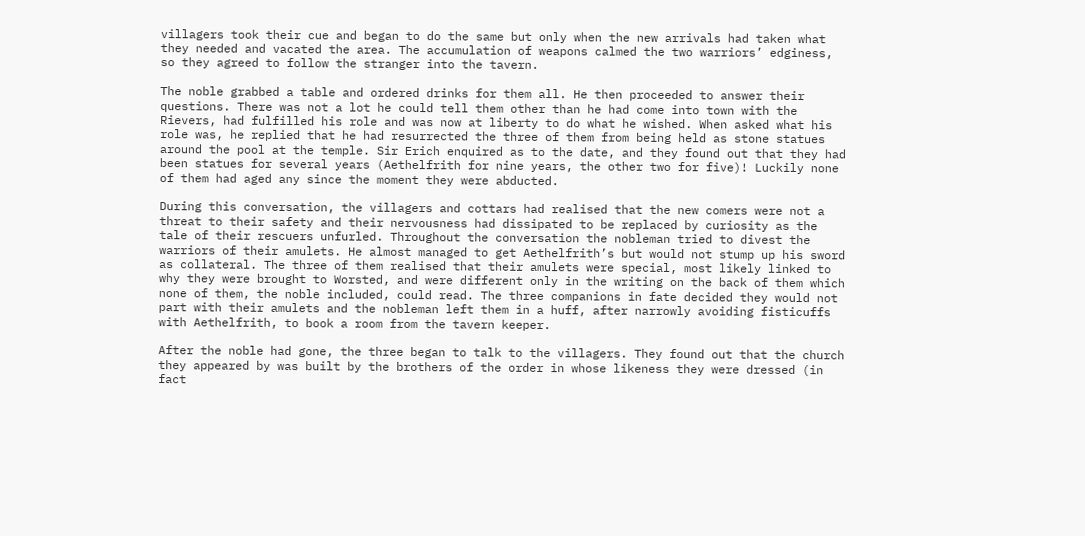villagers took their cue and began to do the same but only when the new arrivals had taken what they needed and vacated the area. The accumulation of weapons calmed the two warriors’ edginess, so they agreed to follow the stranger into the tavern.

The noble grabbed a table and ordered drinks for them all. He then proceeded to answer their questions. There was not a lot he could tell them other than he had come into town with the Rievers, had fulfilled his role and was now at liberty to do what he wished. When asked what his role was, he replied that he had resurrected the three of them from being held as stone statues around the pool at the temple. Sir Erich enquired as to the date, and they found out that they had been statues for several years (Aethelfrith for nine years, the other two for five)! Luckily none of them had aged any since the moment they were abducted.

During this conversation, the villagers and cottars had realised that the new comers were not a threat to their safety and their nervousness had dissipated to be replaced by curiosity as the tale of their rescuers unfurled. Throughout the conversation the nobleman tried to divest the warriors of their amulets. He almost managed to get Aethelfrith’s but would not stump up his sword as collateral. The three of them realised that their amulets were special, most likely linked to why they were brought to Worsted, and were different only in the writing on the back of them which none of them, the noble included, could read. The three companions in fate decided they would not part with their amulets and the nobleman left them in a huff, after narrowly avoiding fisticuffs with Aethelfrith, to book a room from the tavern keeper.

After the noble had gone, the three began to talk to the villagers. They found out that the church they appeared by was built by the brothers of the order in whose likeness they were dressed (in fact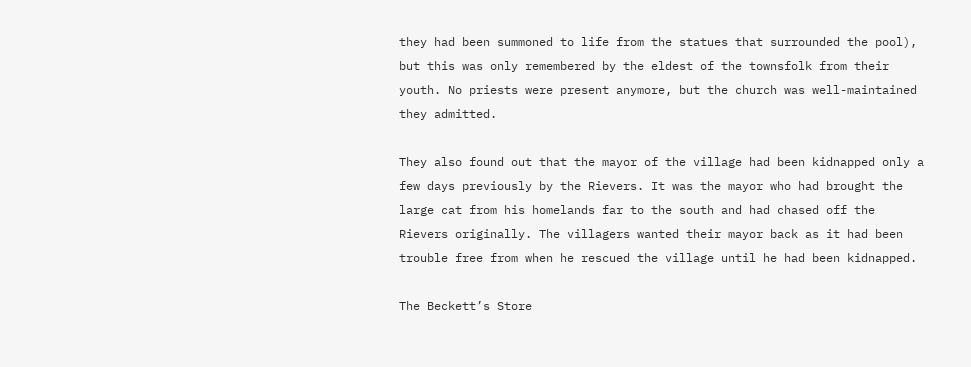they had been summoned to life from the statues that surrounded the pool), but this was only remembered by the eldest of the townsfolk from their youth. No priests were present anymore, but the church was well-maintained they admitted.

They also found out that the mayor of the village had been kidnapped only a few days previously by the Rievers. It was the mayor who had brought the large cat from his homelands far to the south and had chased off the Rievers originally. The villagers wanted their mayor back as it had been trouble free from when he rescued the village until he had been kidnapped.

The Beckett’s Store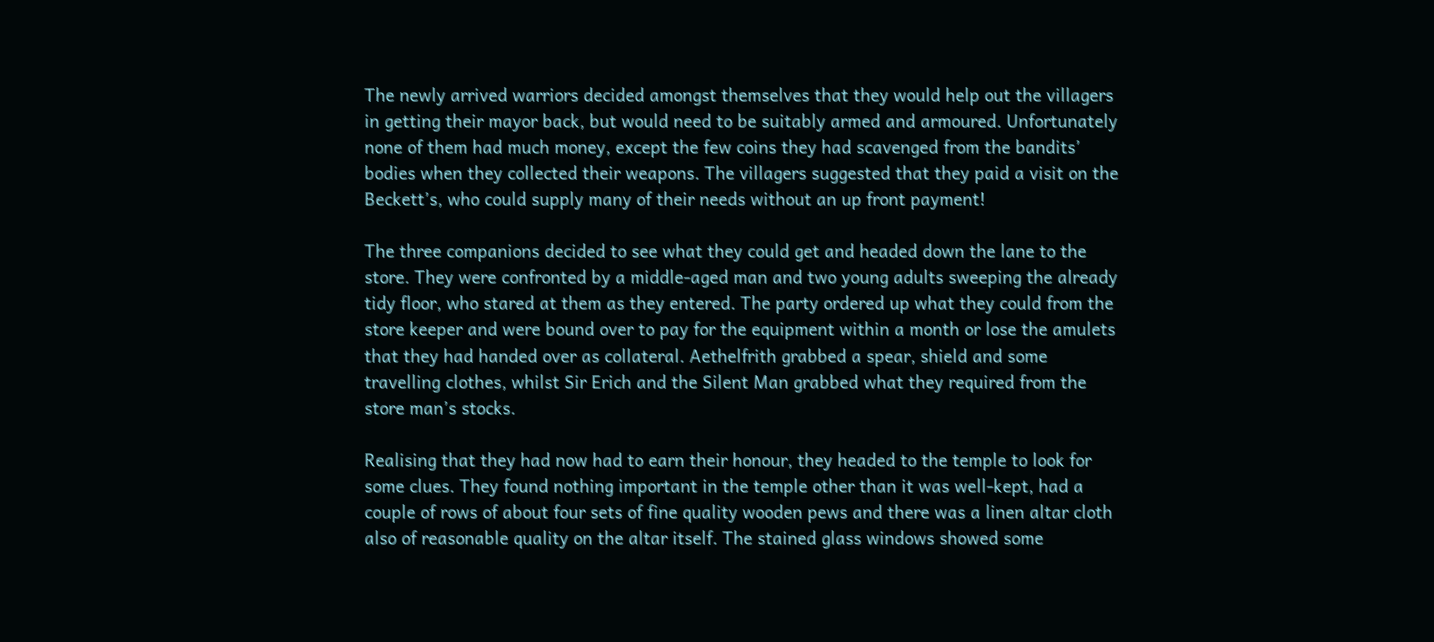The newly arrived warriors decided amongst themselves that they would help out the villagers in getting their mayor back, but would need to be suitably armed and armoured. Unfortunately none of them had much money, except the few coins they had scavenged from the bandits’ bodies when they collected their weapons. The villagers suggested that they paid a visit on the Beckett’s, who could supply many of their needs without an up front payment!

The three companions decided to see what they could get and headed down the lane to the store. They were confronted by a middle-aged man and two young adults sweeping the already tidy floor, who stared at them as they entered. The party ordered up what they could from the store keeper and were bound over to pay for the equipment within a month or lose the amulets that they had handed over as collateral. Aethelfrith grabbed a spear, shield and some travelling clothes, whilst Sir Erich and the Silent Man grabbed what they required from the store man’s stocks.

Realising that they had now had to earn their honour, they headed to the temple to look for some clues. They found nothing important in the temple other than it was well-kept, had a couple of rows of about four sets of fine quality wooden pews and there was a linen altar cloth also of reasonable quality on the altar itself. The stained glass windows showed some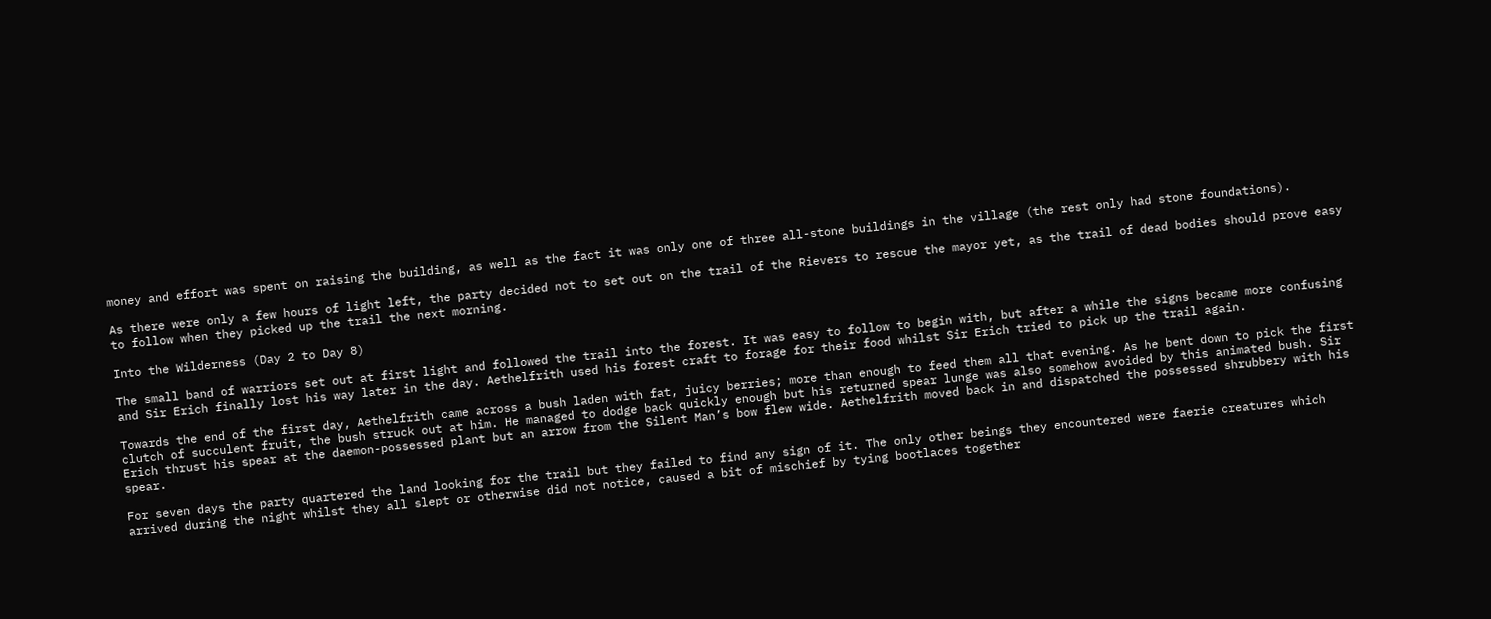money and effort was spent on raising the building, as well as the fact it was only one of three all-stone buildings in the village (the rest only had stone foundations).

As there were only a few hours of light left, the party decided not to set out on the trail of the Rievers to rescue the mayor yet, as the trail of dead bodies should prove easy to follow when they picked up the trail the next morning.

Into the Wilderness (Day 2 to Day 8)

The small band of warriors set out at first light and followed the trail into the forest. It was easy to follow to begin with, but after a while the signs became more confusing and Sir Erich finally lost his way later in the day. Aethelfrith used his forest craft to forage for their food whilst Sir Erich tried to pick up the trail again.

Towards the end of the first day, Aethelfrith came across a bush laden with fat, juicy berries; more than enough to feed them all that evening. As he bent down to pick the first clutch of succulent fruit, the bush struck out at him. He managed to dodge back quickly enough but his returned spear lunge was also somehow avoided by this animated bush. Sir Erich thrust his spear at the daemon-possessed plant but an arrow from the Silent Man’s bow flew wide. Aethelfrith moved back in and dispatched the possessed shrubbery with his spear.

For seven days the party quartered the land looking for the trail but they failed to find any sign of it. The only other beings they encountered were faerie creatures which arrived during the night whilst they all slept or otherwise did not notice, caused a bit of mischief by tying bootlaces together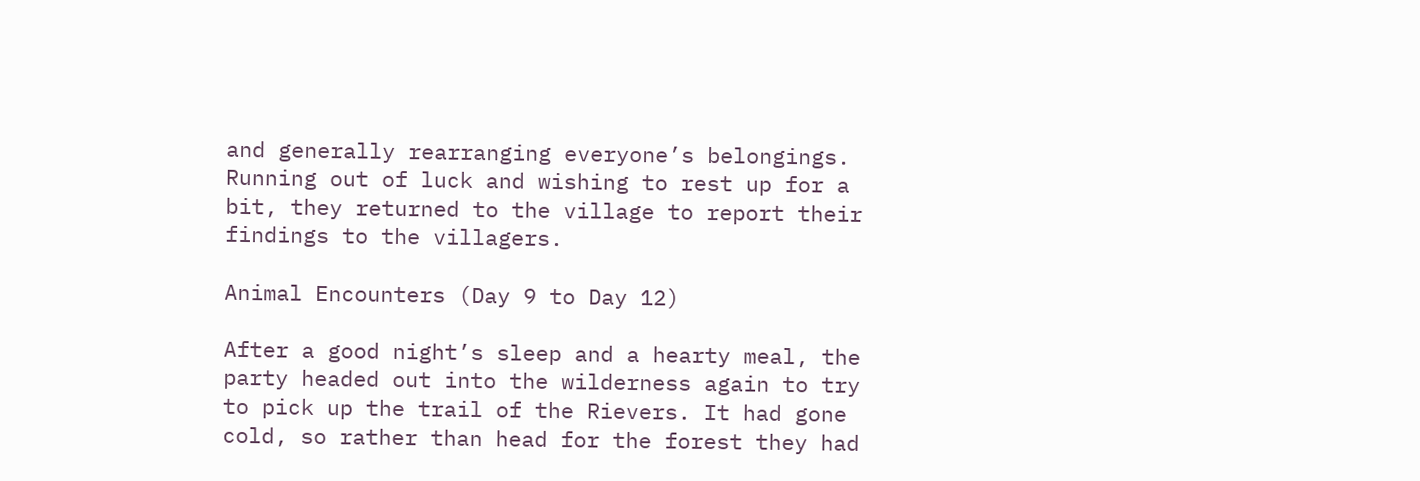and generally rearranging everyone’s belongings. Running out of luck and wishing to rest up for a bit, they returned to the village to report their findings to the villagers.

Animal Encounters (Day 9 to Day 12)

After a good night’s sleep and a hearty meal, the party headed out into the wilderness again to try to pick up the trail of the Rievers. It had gone cold, so rather than head for the forest they had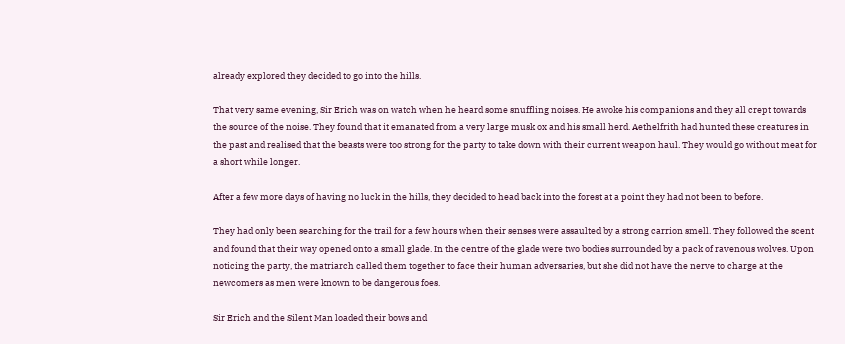already explored they decided to go into the hills.

That very same evening, Sir Erich was on watch when he heard some snuffling noises. He awoke his companions and they all crept towards the source of the noise. They found that it emanated from a very large musk ox and his small herd. Aethelfrith had hunted these creatures in the past and realised that the beasts were too strong for the party to take down with their current weapon haul. They would go without meat for a short while longer.

After a few more days of having no luck in the hills, they decided to head back into the forest at a point they had not been to before.

They had only been searching for the trail for a few hours when their senses were assaulted by a strong carrion smell. They followed the scent and found that their way opened onto a small glade. In the centre of the glade were two bodies surrounded by a pack of ravenous wolves. Upon noticing the party, the matriarch called them together to face their human adversaries, but she did not have the nerve to charge at the newcomers as men were known to be dangerous foes.

Sir Erich and the Silent Man loaded their bows and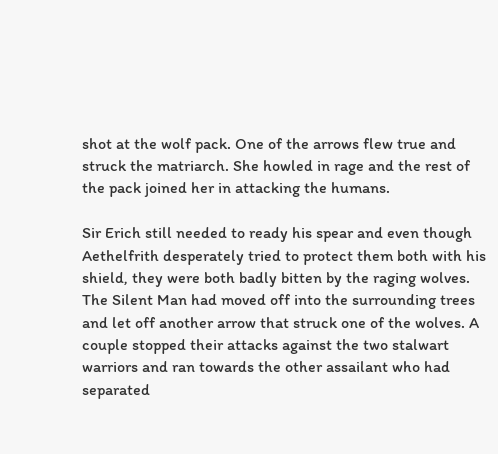shot at the wolf pack. One of the arrows flew true and struck the matriarch. She howled in rage and the rest of the pack joined her in attacking the humans.

Sir Erich still needed to ready his spear and even though Aethelfrith desperately tried to protect them both with his shield, they were both badly bitten by the raging wolves. The Silent Man had moved off into the surrounding trees and let off another arrow that struck one of the wolves. A couple stopped their attacks against the two stalwart warriors and ran towards the other assailant who had separated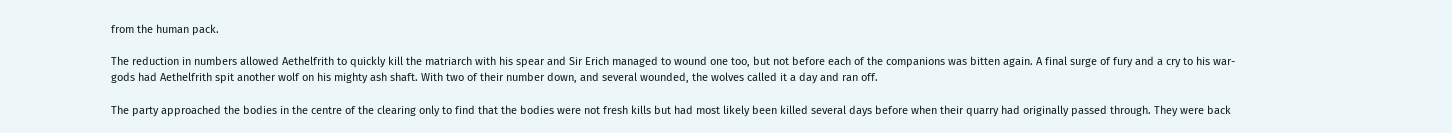from the human pack.

The reduction in numbers allowed Aethelfrith to quickly kill the matriarch with his spear and Sir Erich managed to wound one too, but not before each of the companions was bitten again. A final surge of fury and a cry to his war-gods had Aethelfrith spit another wolf on his mighty ash shaft. With two of their number down, and several wounded, the wolves called it a day and ran off.

The party approached the bodies in the centre of the clearing only to find that the bodies were not fresh kills but had most likely been killed several days before when their quarry had originally passed through. They were back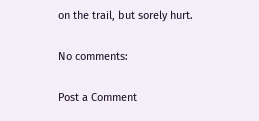on the trail, but sorely hurt.

No comments:

Post a Comment